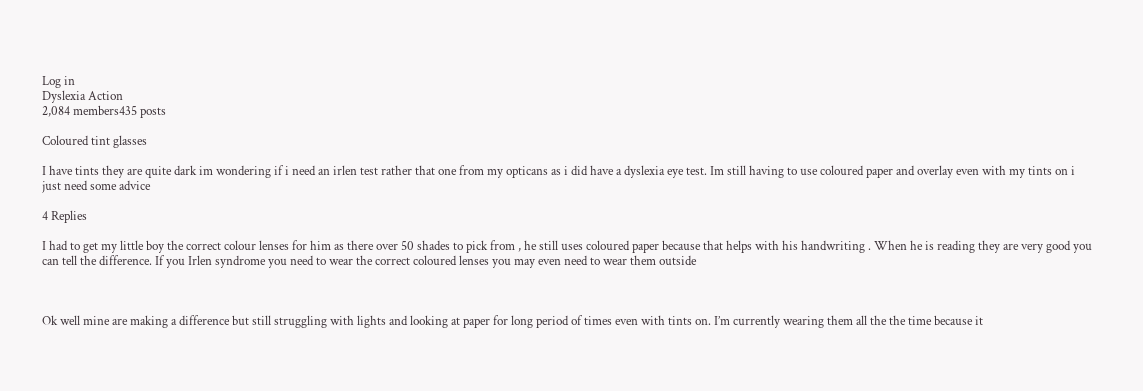Log in
Dyslexia Action
2,084 members435 posts

Coloured tint glasses

I have tints they are quite dark im wondering if i need an irlen test rather that one from my opticans as i did have a dyslexia eye test. Im still having to use coloured paper and overlay even with my tints on i just need some advice

4 Replies

I had to get my little boy the correct colour lenses for him as there over 50 shades to pick from , he still uses coloured paper because that helps with his handwriting . When he is reading they are very good you can tell the difference. If you Irlen syndrome you need to wear the correct coloured lenses you may even need to wear them outside



Ok well mine are making a difference but still struggling with lights and looking at paper for long period of times even with tints on. I’m currently wearing them all the the time because it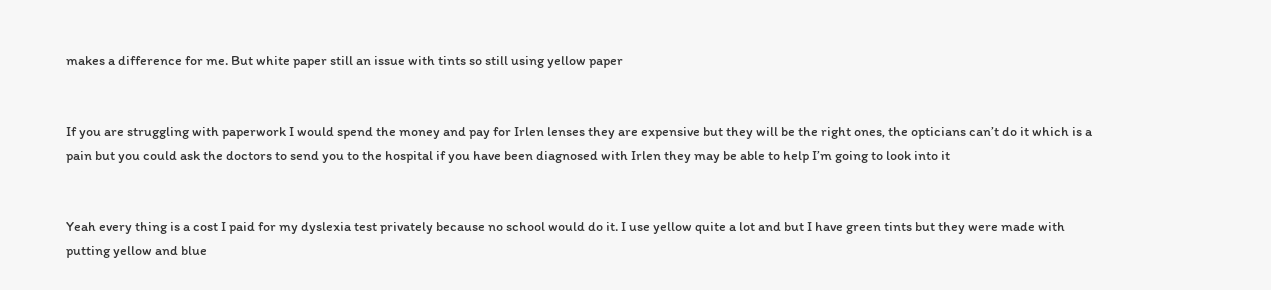makes a difference for me. But white paper still an issue with tints so still using yellow paper


If you are struggling with paperwork I would spend the money and pay for Irlen lenses they are expensive but they will be the right ones, the opticians can’t do it which is a pain but you could ask the doctors to send you to the hospital if you have been diagnosed with Irlen they may be able to help I’m going to look into it


Yeah every thing is a cost I paid for my dyslexia test privately because no school would do it. I use yellow quite a lot and but I have green tints but they were made with putting yellow and blue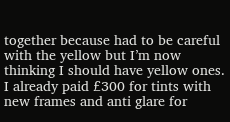together because had to be careful with the yellow but I’m now thinking I should have yellow ones. I already paid £300 for tints with new frames and anti glare for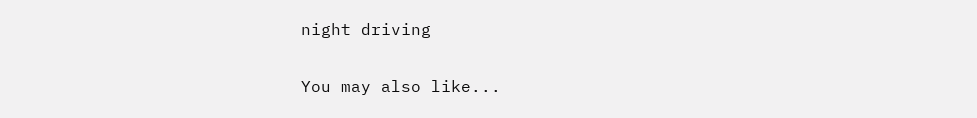night driving


You may also like...